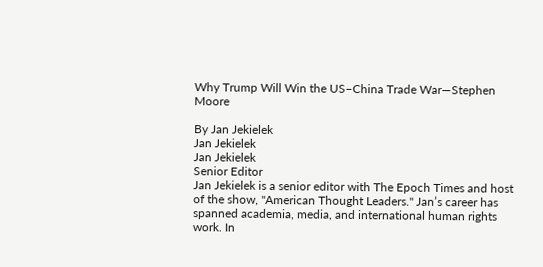Why Trump Will Win the US–China Trade War—Stephen Moore

By Jan Jekielek
Jan Jekielek
Jan Jekielek
Senior Editor
Jan Jekielek is a senior editor with The Epoch Times and host of the show, "American Thought Leaders." Jan’s career has spanned academia, media, and international human rights work. In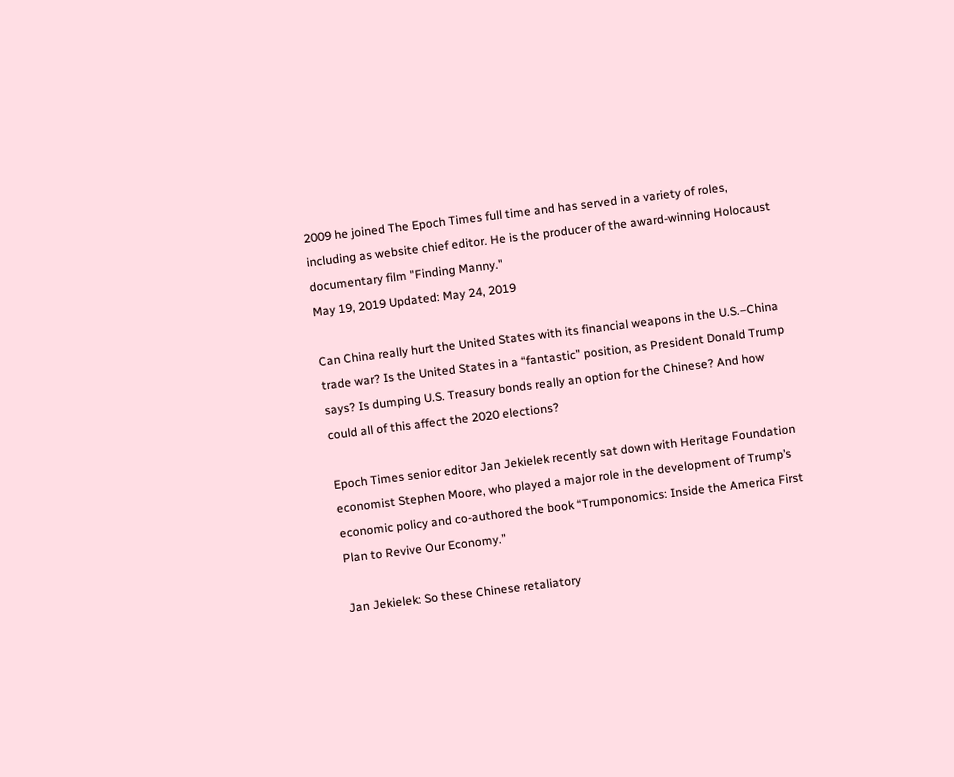2009 he joined The Epoch Times full time and has served in a variety of roles, including as website chief editor. He is the producer of the award-winning Holocaust documentary film "Finding Manny."
May 19, 2019 Updated: May 24, 2019

Can China really hurt the United States with its financial weapons in the U.S.–China trade war? Is the United States in a “fantastic” position, as President Donald Trump says? Is dumping U.S. Treasury bonds really an option for the Chinese? And how could all of this affect the 2020 elections?

Epoch Times senior editor Jan Jekielek recently sat down with Heritage Foundation economist Stephen Moore, who played a major role in the development of Trump’s economic policy and co-authored the book “Trumponomics: Inside the America First Plan to Revive Our Economy.”

Jan Jekielek: So these Chinese retaliatory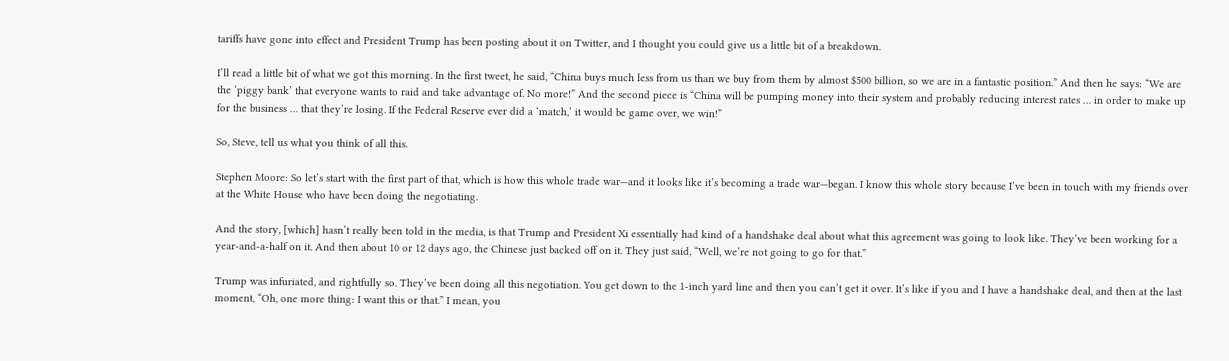tariffs have gone into effect and President Trump has been posting about it on Twitter, and I thought you could give us a little bit of a breakdown.

I’ll read a little bit of what we got this morning. In the first tweet, he said, “China buys much less from us than we buy from them by almost $500 billion, so we are in a fantastic position.” And then he says: “We are the ‘piggy bank’ that everyone wants to raid and take advantage of. No more!” And the second piece is “China will be pumping money into their system and probably reducing interest rates … in order to make up for the business … that they’re losing. If the Federal Reserve ever did a ‘match,’ it would be game over, we win!”

So, Steve, tell us what you think of all this.

Stephen Moore: So let’s start with the first part of that, which is how this whole trade war—and it looks like it’s becoming a trade war—began. I know this whole story because I’ve been in touch with my friends over at the White House who have been doing the negotiating.

And the story, [which] hasn’t really been told in the media, is that Trump and President Xi essentially had kind of a handshake deal about what this agreement was going to look like. They’ve been working for a year-and-a-half on it. And then about 10 or 12 days ago, the Chinese just backed off on it. They just said, “Well, we’re not going to go for that.”

Trump was infuriated, and rightfully so. They’ve been doing all this negotiation. You get down to the 1-inch yard line and then you can’t get it over. It’s like if you and I have a handshake deal, and then at the last moment, “Oh, one more thing: I want this or that.” I mean, you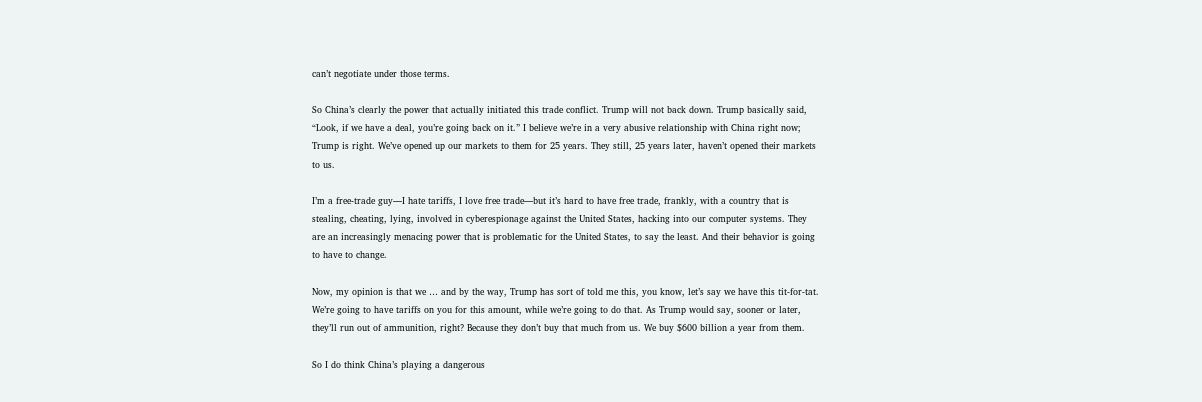can’t negotiate under those terms.

So China’s clearly the power that actually initiated this trade conflict. Trump will not back down. Trump basically said, “Look, if we have a deal, you’re going back on it.” I believe we’re in a very abusive relationship with China right now; Trump is right. We’ve opened up our markets to them for 25 years. They still, 25 years later, haven’t opened their markets to us.

I’m a free-trade guy—I hate tariffs, I love free trade—but it’s hard to have free trade, frankly, with a country that is stealing, cheating, lying, involved in cyberespionage against the United States, hacking into our computer systems. They are an increasingly menacing power that is problematic for the United States, to say the least. And their behavior is going to have to change.

Now, my opinion is that we … and by the way, Trump has sort of told me this, you know, let’s say we have this tit-for-tat. We’re going to have tariffs on you for this amount, while we’re going to do that. As Trump would say, sooner or later, they’ll run out of ammunition, right? Because they don’t buy that much from us. We buy $600 billion a year from them.

So I do think China’s playing a dangerous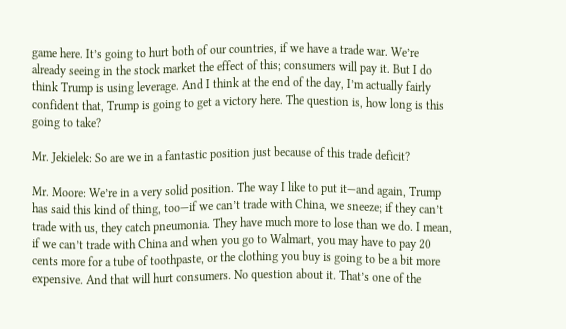game here. It’s going to hurt both of our countries, if we have a trade war. We’re already seeing in the stock market the effect of this; consumers will pay it. But I do think Trump is using leverage. And I think at the end of the day, I’m actually fairly confident that, Trump is going to get a victory here. The question is, how long is this going to take?

Mr. Jekielek: So are we in a fantastic position just because of this trade deficit?

Mr. Moore: We’re in a very solid position. The way I like to put it—and again, Trump has said this kind of thing, too—if we can’t trade with China, we sneeze; if they can’t trade with us, they catch pneumonia. They have much more to lose than we do. I mean, if we can’t trade with China and when you go to Walmart, you may have to pay 20 cents more for a tube of toothpaste, or the clothing you buy is going to be a bit more expensive. And that will hurt consumers. No question about it. That’s one of the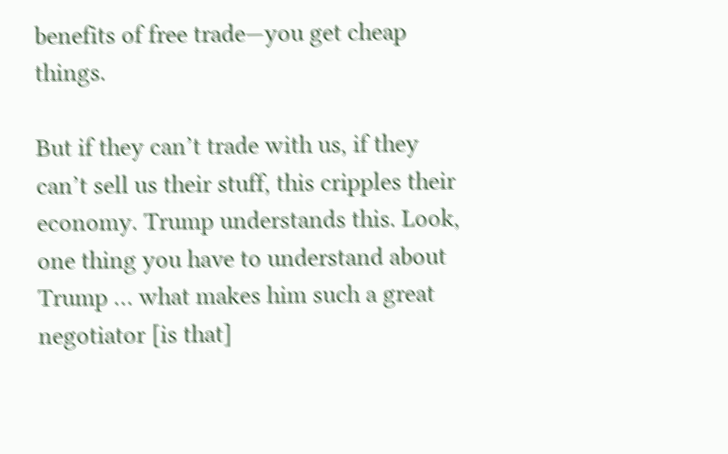benefits of free trade—you get cheap things.

But if they can’t trade with us, if they can’t sell us their stuff, this cripples their economy. Trump understands this. Look, one thing you have to understand about Trump … what makes him such a great negotiator [is that]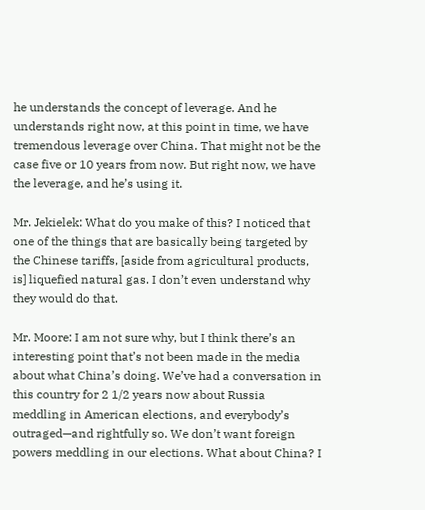he understands the concept of leverage. And he understands right now, at this point in time, we have tremendous leverage over China. That might not be the case five or 10 years from now. But right now, we have the leverage, and he’s using it.

Mr. Jekielek: What do you make of this? I noticed that one of the things that are basically being targeted by the Chinese tariffs, [aside from agricultural products, is] liquefied natural gas. I don’t even understand why they would do that.

Mr. Moore: I am not sure why, but I think there’s an interesting point that’s not been made in the media about what China’s doing. We’ve had a conversation in this country for 2 1/2 years now about Russia meddling in American elections, and everybody’s outraged—and rightfully so. We don’t want foreign powers meddling in our elections. What about China? I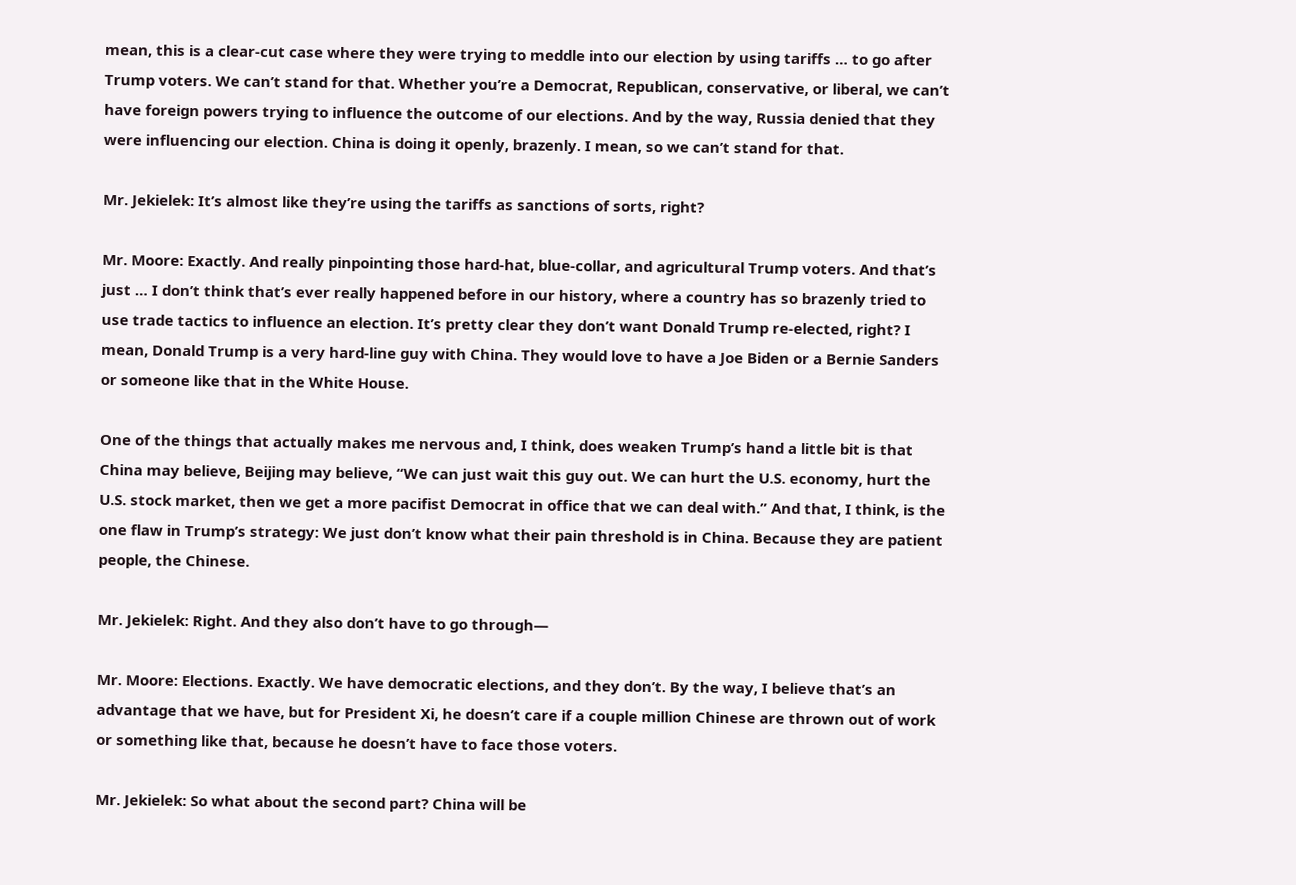mean, this is a clear-cut case where they were trying to meddle into our election by using tariffs … to go after Trump voters. We can’t stand for that. Whether you’re a Democrat, Republican, conservative, or liberal, we can’t have foreign powers trying to influence the outcome of our elections. And by the way, Russia denied that they were influencing our election. China is doing it openly, brazenly. I mean, so we can’t stand for that.

Mr. Jekielek: It’s almost like they’re using the tariffs as sanctions of sorts, right?

Mr. Moore: Exactly. And really pinpointing those hard-hat, blue-collar, and agricultural Trump voters. And that’s just … I don’t think that’s ever really happened before in our history, where a country has so brazenly tried to use trade tactics to influence an election. It’s pretty clear they don’t want Donald Trump re-elected, right? I mean, Donald Trump is a very hard-line guy with China. They would love to have a Joe Biden or a Bernie Sanders or someone like that in the White House.

One of the things that actually makes me nervous and, I think, does weaken Trump’s hand a little bit is that China may believe, Beijing may believe, “We can just wait this guy out. We can hurt the U.S. economy, hurt the U.S. stock market, then we get a more pacifist Democrat in office that we can deal with.” And that, I think, is the one flaw in Trump’s strategy: We just don’t know what their pain threshold is in China. Because they are patient people, the Chinese.

Mr. Jekielek: Right. And they also don’t have to go through—

Mr. Moore: Elections. Exactly. We have democratic elections, and they don’t. By the way, I believe that’s an advantage that we have, but for President Xi, he doesn’t care if a couple million Chinese are thrown out of work or something like that, because he doesn’t have to face those voters.

Mr. Jekielek: So what about the second part? China will be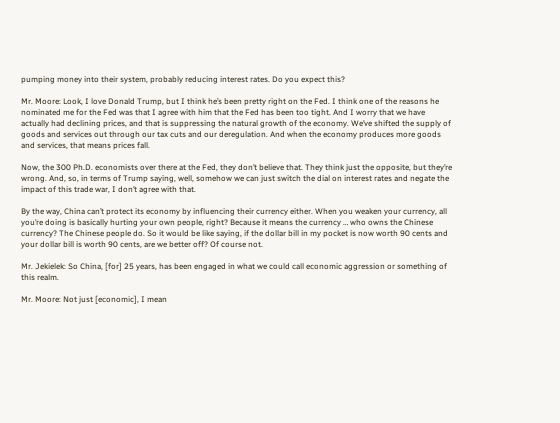pumping money into their system, probably reducing interest rates. Do you expect this?

Mr. Moore: Look, I love Donald Trump, but I think he’s been pretty right on the Fed. I think one of the reasons he nominated me for the Fed was that I agree with him that the Fed has been too tight. And I worry that we have actually had declining prices, and that is suppressing the natural growth of the economy. We’ve shifted the supply of goods and services out through our tax cuts and our deregulation. And when the economy produces more goods and services, that means prices fall.

Now, the 300 Ph.D. economists over there at the Fed, they don’t believe that. They think just the opposite, but they’re wrong. And, so, in terms of Trump saying, well, somehow we can just switch the dial on interest rates and negate the impact of this trade war, I don’t agree with that.

By the way, China can’t protect its economy by influencing their currency either. When you weaken your currency, all you’re doing is basically hurting your own people, right? Because it means the currency … who owns the Chinese currency? The Chinese people do. So it would be like saying, if the dollar bill in my pocket is now worth 90 cents and your dollar bill is worth 90 cents, are we better off? Of course not.

Mr. Jekielek: So China, [for] 25 years, has been engaged in what we could call economic aggression or something of this realm.

Mr. Moore: Not just [economic], I mean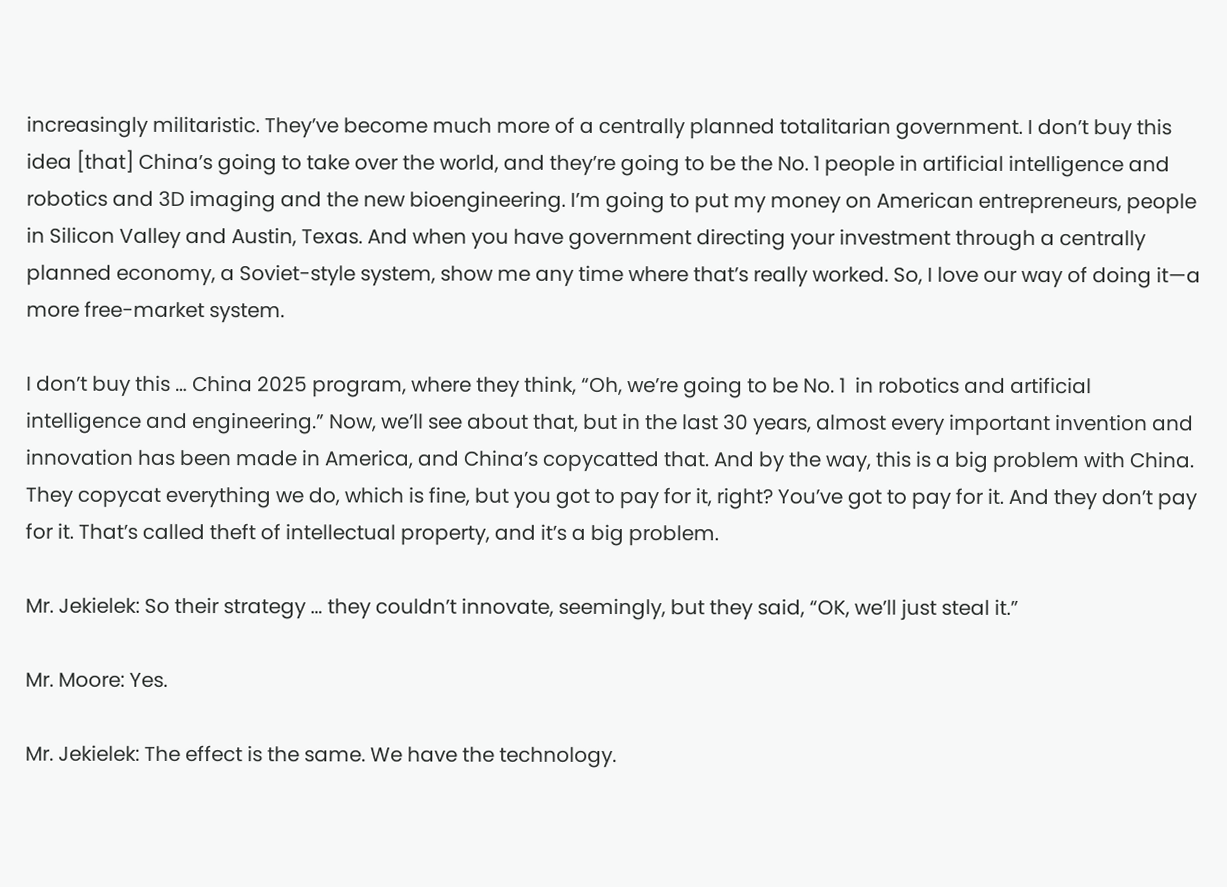increasingly militaristic. They’ve become much more of a centrally planned totalitarian government. I don’t buy this idea [that] China’s going to take over the world, and they’re going to be the No. 1 people in artificial intelligence and robotics and 3D imaging and the new bioengineering. I’m going to put my money on American entrepreneurs, people in Silicon Valley and Austin, Texas. And when you have government directing your investment through a centrally planned economy, a Soviet-style system, show me any time where that’s really worked. So, I love our way of doing it—a more free-market system.

I don’t buy this … China 2025 program, where they think, “Oh, we’re going to be No. 1  in robotics and artificial intelligence and engineering.” Now, we’ll see about that, but in the last 30 years, almost every important invention and innovation has been made in America, and China’s copycatted that. And by the way, this is a big problem with China. They copycat everything we do, which is fine, but you got to pay for it, right? You’ve got to pay for it. And they don’t pay for it. That’s called theft of intellectual property, and it’s a big problem.

Mr. Jekielek: So their strategy … they couldn’t innovate, seemingly, but they said, “OK, we’ll just steal it.”

Mr. Moore: Yes.

Mr. Jekielek: The effect is the same. We have the technology.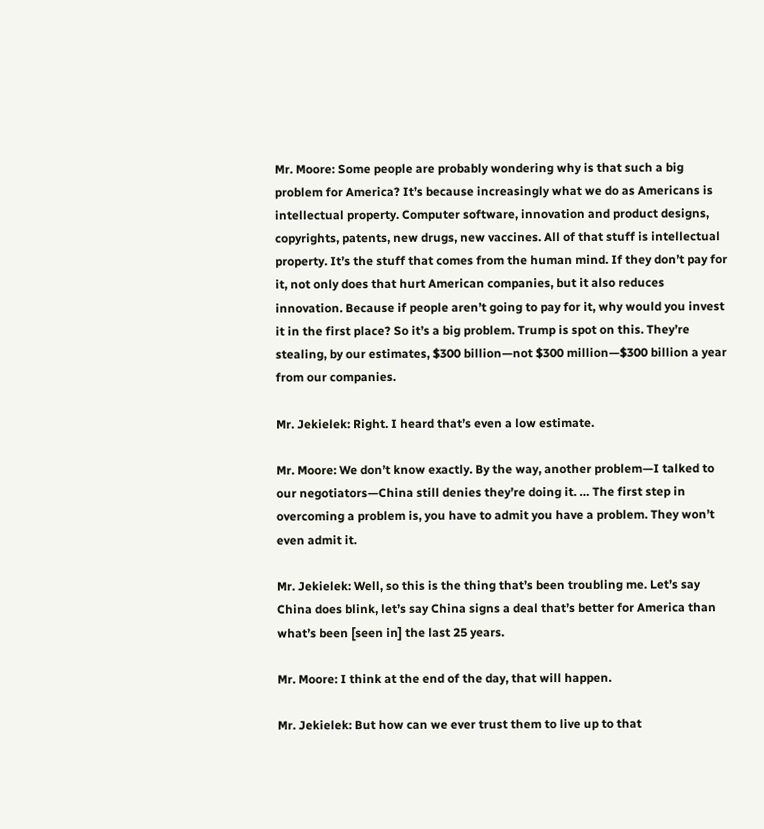Mr. Moore: Some people are probably wondering why is that such a big problem for America? It’s because increasingly what we do as Americans is intellectual property. Computer software, innovation and product designs, copyrights, patents, new drugs, new vaccines. All of that stuff is intellectual property. It’s the stuff that comes from the human mind. If they don’t pay for it, not only does that hurt American companies, but it also reduces innovation. Because if people aren’t going to pay for it, why would you invest it in the first place? So it’s a big problem. Trump is spot on this. They’re stealing, by our estimates, $300 billion—not $300 million—$300 billion a year from our companies.

Mr. Jekielek: Right. I heard that’s even a low estimate.

Mr. Moore: We don’t know exactly. By the way, another problem—I talked to our negotiators—China still denies they’re doing it. … The first step in overcoming a problem is, you have to admit you have a problem. They won’t even admit it.

Mr. Jekielek: Well, so this is the thing that’s been troubling me. Let’s say China does blink, let’s say China signs a deal that’s better for America than what’s been [seen in] the last 25 years.

Mr. Moore: I think at the end of the day, that will happen.

Mr. Jekielek: But how can we ever trust them to live up to that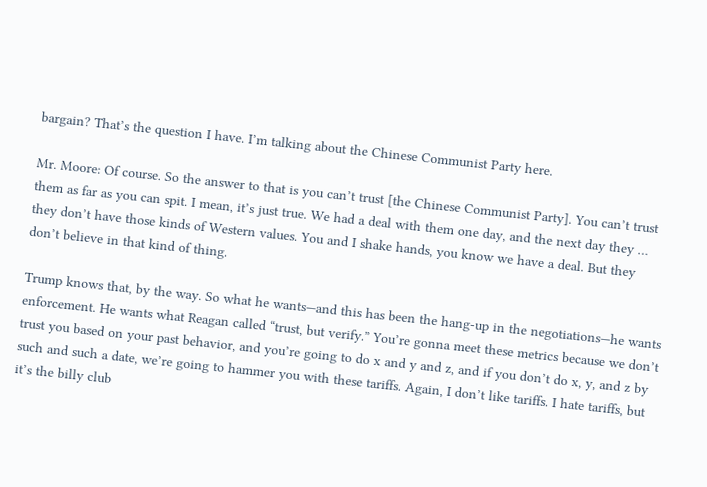bargain? That’s the question I have. I’m talking about the Chinese Communist Party here.

Mr. Moore: Of course. So the answer to that is you can’t trust [the Chinese Communist Party]. You can’t trust them as far as you can spit. I mean, it’s just true. We had a deal with them one day, and the next day they … they don’t have those kinds of Western values. You and I shake hands, you know we have a deal. But they don’t believe in that kind of thing.

Trump knows that, by the way. So what he wants—and this has been the hang-up in the negotiations—he wants enforcement. He wants what Reagan called “trust, but verify.” You’re gonna meet these metrics because we don’t trust you based on your past behavior, and you’re going to do x and y and z, and if you don’t do x, y, and z by such and such a date, we’re going to hammer you with these tariffs. Again, I don’t like tariffs. I hate tariffs, but it’s the billy club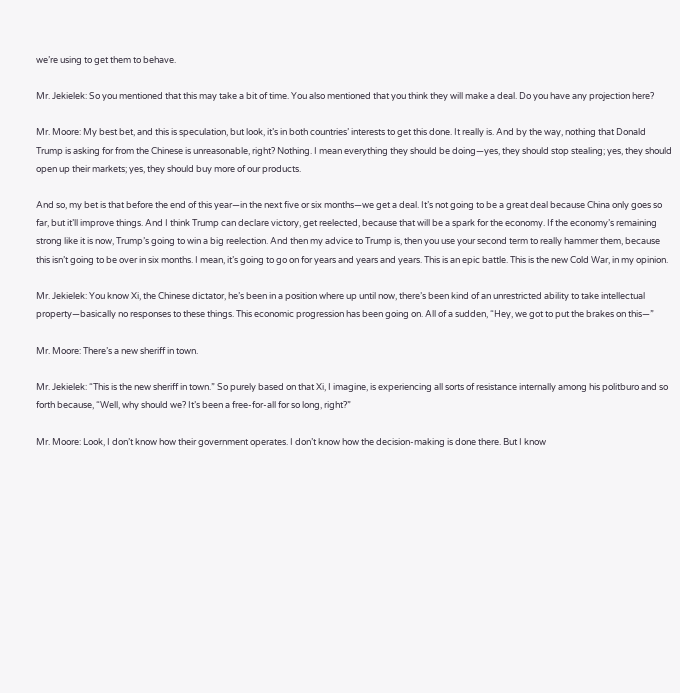we’re using to get them to behave.

Mr. Jekielek: So you mentioned that this may take a bit of time. You also mentioned that you think they will make a deal. Do you have any projection here?

Mr. Moore: My best bet, and this is speculation, but look, it’s in both countries’ interests to get this done. It really is. And by the way, nothing that Donald Trump is asking for from the Chinese is unreasonable, right? Nothing. I mean everything they should be doing—yes, they should stop stealing; yes, they should open up their markets; yes, they should buy more of our products.

And so, my bet is that before the end of this year—in the next five or six months—we get a deal. It’s not going to be a great deal because China only goes so far, but it’ll improve things. And I think Trump can declare victory, get reelected, because that will be a spark for the economy. If the economy’s remaining strong like it is now, Trump’s going to win a big reelection. And then my advice to Trump is, then you use your second term to really hammer them, because this isn’t going to be over in six months. I mean, it’s going to go on for years and years and years. This is an epic battle. This is the new Cold War, in my opinion.

Mr. Jekielek: You know Xi, the Chinese dictator, he’s been in a position where up until now, there’s been kind of an unrestricted ability to take intellectual property—basically no responses to these things. This economic progression has been going on. All of a sudden, “Hey, we got to put the brakes on this—”

Mr. Moore: There’s a new sheriff in town.

Mr. Jekielek: “This is the new sheriff in town.” So purely based on that Xi, I imagine, is experiencing all sorts of resistance internally among his politburo and so forth because, “Well, why should we? It’s been a free-for-all for so long, right?”

Mr. Moore: Look, I don’t know how their government operates. I don’t know how the decision-making is done there. But I know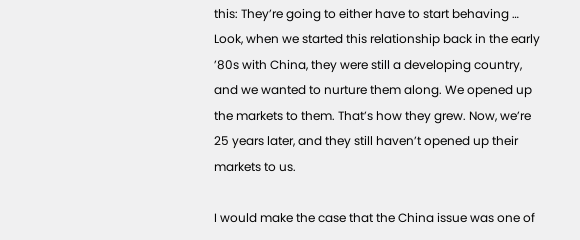this: They’re going to either have to start behaving … Look, when we started this relationship back in the early ’80s with China, they were still a developing country, and we wanted to nurture them along. We opened up the markets to them. That’s how they grew. Now, we’re 25 years later, and they still haven’t opened up their markets to us.

I would make the case that the China issue was one of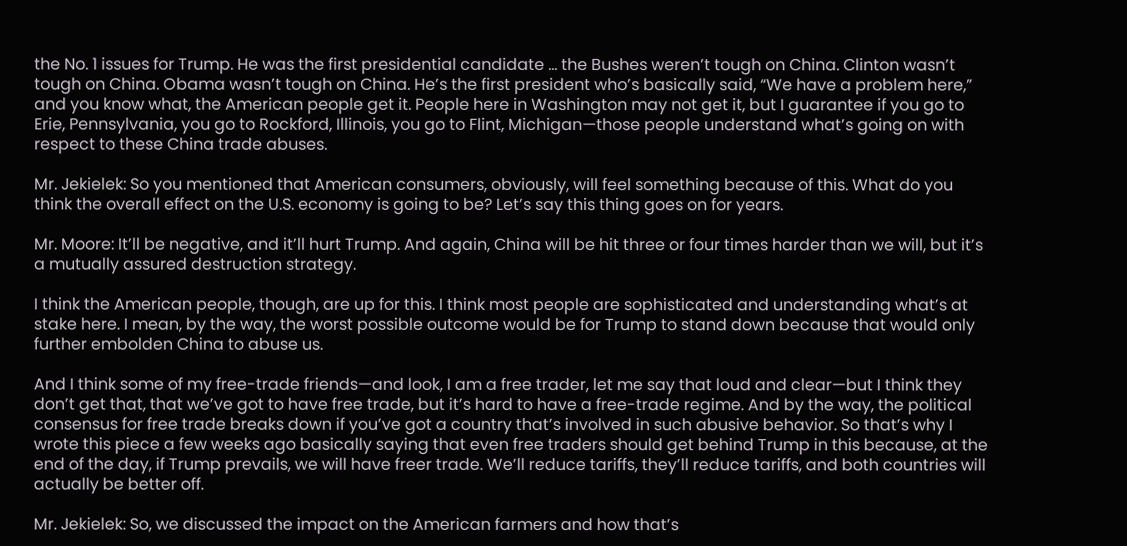the No. 1 issues for Trump. He was the first presidential candidate … the Bushes weren’t tough on China. Clinton wasn’t tough on China. Obama wasn’t tough on China. He’s the first president who’s basically said, “We have a problem here,” and you know what, the American people get it. People here in Washington may not get it, but I guarantee if you go to Erie, Pennsylvania, you go to Rockford, Illinois, you go to Flint, Michigan—those people understand what’s going on with respect to these China trade abuses.

Mr. Jekielek: So you mentioned that American consumers, obviously, will feel something because of this. What do you think the overall effect on the U.S. economy is going to be? Let’s say this thing goes on for years.

Mr. Moore: It’ll be negative, and it’ll hurt Trump. And again, China will be hit three or four times harder than we will, but it’s a mutually assured destruction strategy.

I think the American people, though, are up for this. I think most people are sophisticated and understanding what’s at stake here. I mean, by the way, the worst possible outcome would be for Trump to stand down because that would only further embolden China to abuse us.

And I think some of my free-trade friends—and look, I am a free trader, let me say that loud and clear—but I think they don’t get that, that we’ve got to have free trade, but it’s hard to have a free-trade regime. And by the way, the political consensus for free trade breaks down if you’ve got a country that’s involved in such abusive behavior. So that’s why I wrote this piece a few weeks ago basically saying that even free traders should get behind Trump in this because, at the end of the day, if Trump prevails, we will have freer trade. We’ll reduce tariffs, they’ll reduce tariffs, and both countries will actually be better off.

Mr. Jekielek: So, we discussed the impact on the American farmers and how that’s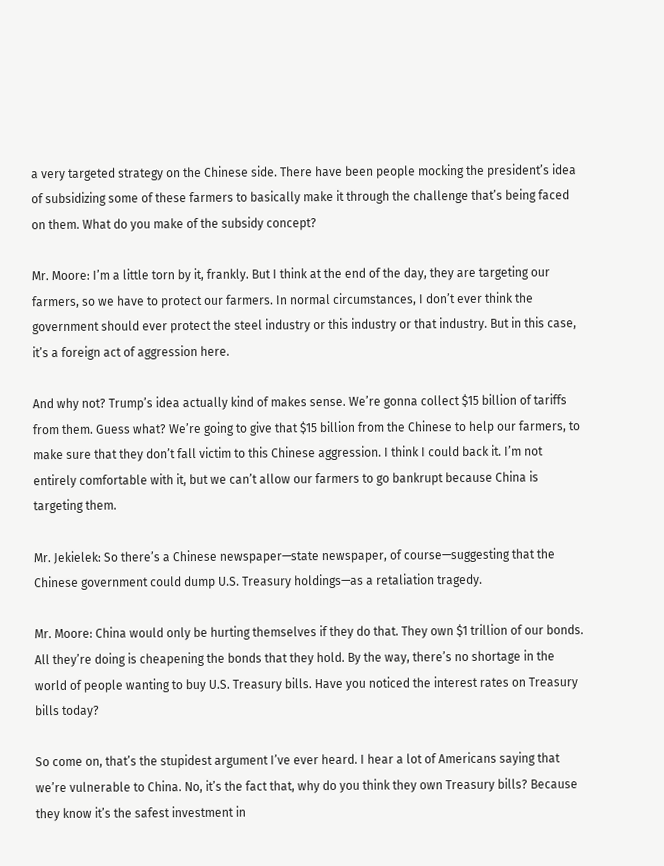a very targeted strategy on the Chinese side. There have been people mocking the president’s idea of subsidizing some of these farmers to basically make it through the challenge that’s being faced on them. What do you make of the subsidy concept?

Mr. Moore: I’m a little torn by it, frankly. But I think at the end of the day, they are targeting our farmers, so we have to protect our farmers. In normal circumstances, I don’t ever think the government should ever protect the steel industry or this industry or that industry. But in this case, it’s a foreign act of aggression here.

And why not? Trump’s idea actually kind of makes sense. We’re gonna collect $15 billion of tariffs from them. Guess what? We’re going to give that $15 billion from the Chinese to help our farmers, to make sure that they don’t fall victim to this Chinese aggression. I think I could back it. I’m not entirely comfortable with it, but we can’t allow our farmers to go bankrupt because China is targeting them.

Mr. Jekielek: So there’s a Chinese newspaper—state newspaper, of course—suggesting that the Chinese government could dump U.S. Treasury holdings—as a retaliation tragedy.

Mr. Moore: China would only be hurting themselves if they do that. They own $1 trillion of our bonds. All they’re doing is cheapening the bonds that they hold. By the way, there’s no shortage in the world of people wanting to buy U.S. Treasury bills. Have you noticed the interest rates on Treasury bills today?

So come on, that’s the stupidest argument I’ve ever heard. I hear a lot of Americans saying that we’re vulnerable to China. No, it’s the fact that, why do you think they own Treasury bills? Because they know it’s the safest investment in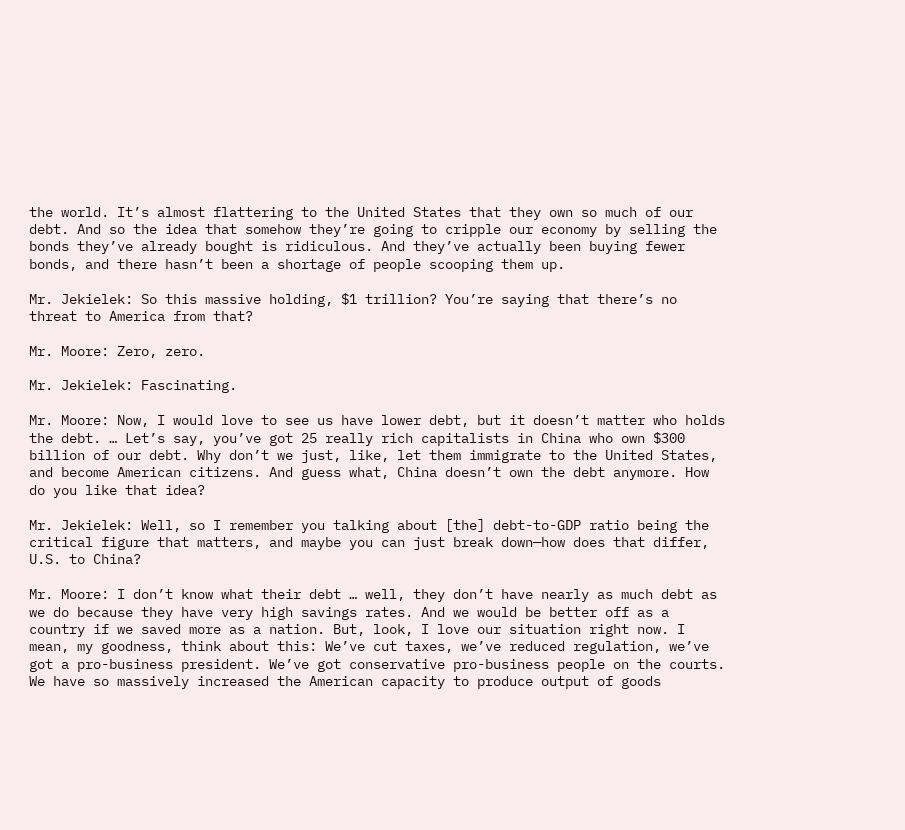the world. It’s almost flattering to the United States that they own so much of our debt. And so the idea that somehow they’re going to cripple our economy by selling the bonds they’ve already bought is ridiculous. And they’ve actually been buying fewer bonds, and there hasn’t been a shortage of people scooping them up.

Mr. Jekielek: So this massive holding, $1 trillion? You’re saying that there’s no threat to America from that?

Mr. Moore: Zero, zero.

Mr. Jekielek: Fascinating.

Mr. Moore: Now, I would love to see us have lower debt, but it doesn’t matter who holds the debt. … Let’s say, you’ve got 25 really rich capitalists in China who own $300 billion of our debt. Why don’t we just, like, let them immigrate to the United States, and become American citizens. And guess what, China doesn’t own the debt anymore. How do you like that idea?

Mr. Jekielek: Well, so I remember you talking about [the] debt-to-GDP ratio being the critical figure that matters, and maybe you can just break down—how does that differ, U.S. to China?

Mr. Moore: I don’t know what their debt … well, they don’t have nearly as much debt as we do because they have very high savings rates. And we would be better off as a country if we saved more as a nation. But, look, I love our situation right now. I mean, my goodness, think about this: We’ve cut taxes, we’ve reduced regulation, we’ve got a pro-business president. We’ve got conservative pro-business people on the courts. We have so massively increased the American capacity to produce output of goods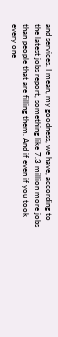and services. I mean, my goodness, we have, according to the latest jobs report, something like 7.3 million more jobs than people that are filling them. And if even if you took every one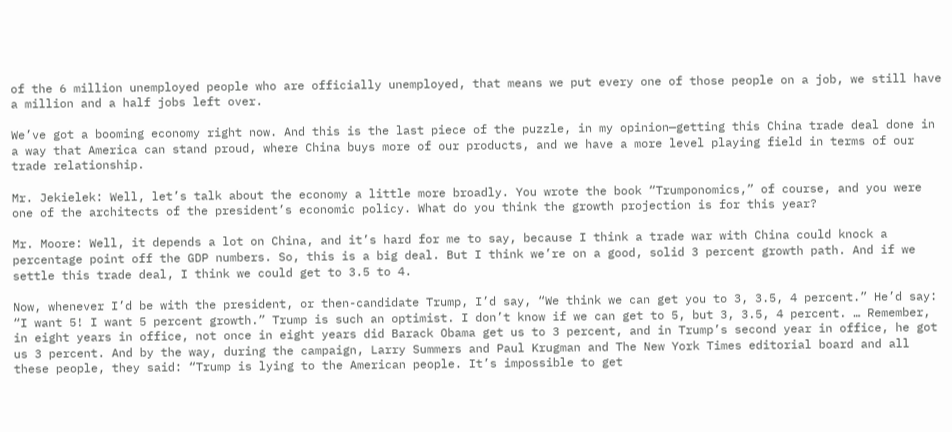of the 6 million unemployed people who are officially unemployed, that means we put every one of those people on a job, we still have a million and a half jobs left over.

We’ve got a booming economy right now. And this is the last piece of the puzzle, in my opinion—getting this China trade deal done in a way that America can stand proud, where China buys more of our products, and we have a more level playing field in terms of our trade relationship.

Mr. Jekielek: Well, let’s talk about the economy a little more broadly. You wrote the book “Trumponomics,” of course, and you were one of the architects of the president’s economic policy. What do you think the growth projection is for this year?

Mr. Moore: Well, it depends a lot on China, and it’s hard for me to say, because I think a trade war with China could knock a percentage point off the GDP numbers. So, this is a big deal. But I think we’re on a good, solid 3 percent growth path. And if we settle this trade deal, I think we could get to 3.5 to 4.

Now, whenever I’d be with the president, or then-candidate Trump, I’d say, “We think we can get you to 3, 3.5, 4 percent.” He’d say: “I want 5! I want 5 percent growth.” Trump is such an optimist. I don’t know if we can get to 5, but 3, 3.5, 4 percent. … Remember, in eight years in office, not once in eight years did Barack Obama get us to 3 percent, and in Trump’s second year in office, he got us 3 percent. And by the way, during the campaign, Larry Summers and Paul Krugman and The New York Times editorial board and all these people, they said: “Trump is lying to the American people. It’s impossible to get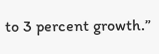to 3 percent growth.”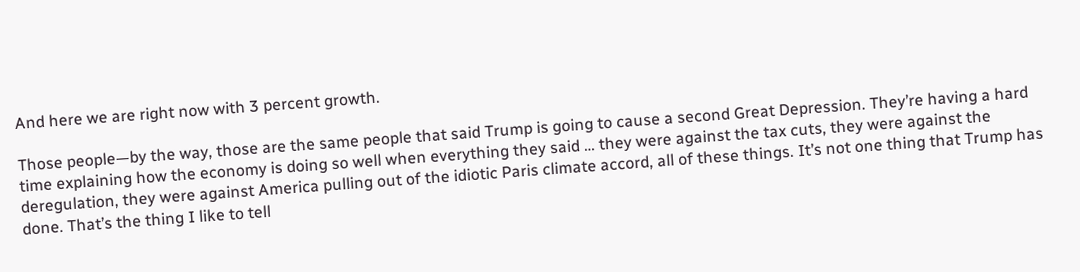And here we are right now with 3 percent growth.

Those people—by the way, those are the same people that said Trump is going to cause a second Great Depression. They’re having a hard time explaining how the economy is doing so well when everything they said … they were against the tax cuts, they were against the deregulation, they were against America pulling out of the idiotic Paris climate accord, all of these things. It’s not one thing that Trump has done. That’s the thing I like to tell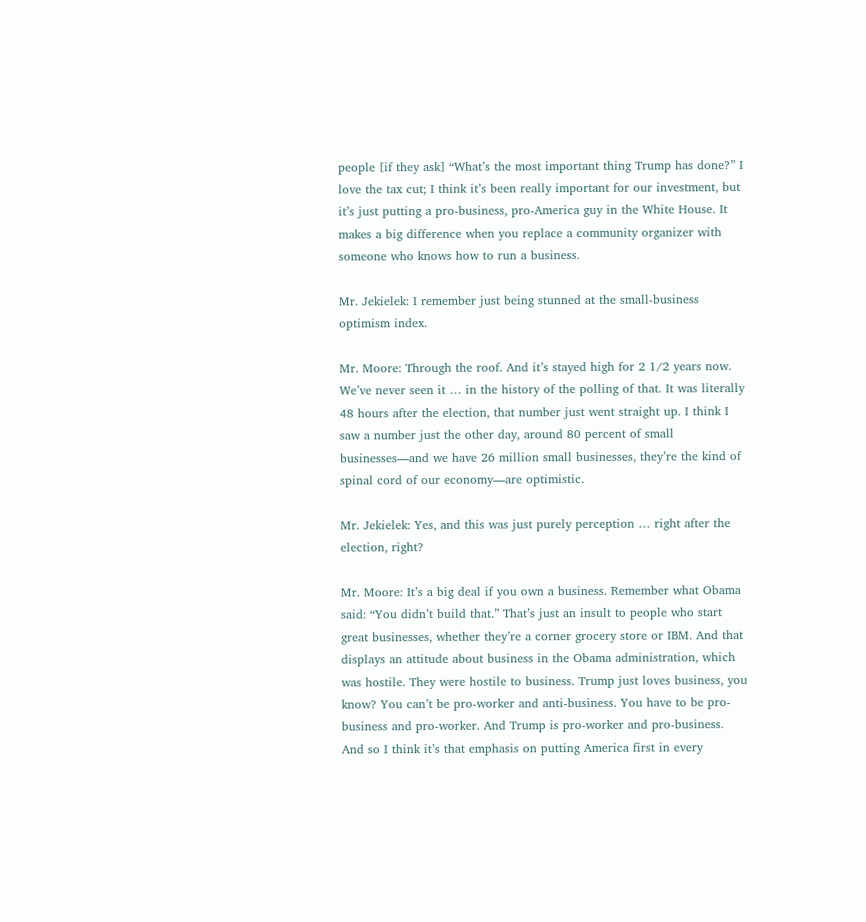people [if they ask] “What’s the most important thing Trump has done?” I love the tax cut; I think it’s been really important for our investment, but it’s just putting a pro-business, pro-America guy in the White House. It makes a big difference when you replace a community organizer with someone who knows how to run a business.

Mr. Jekielek: I remember just being stunned at the small-business optimism index.

Mr. Moore: Through the roof. And it’s stayed high for 2 1/2 years now. We’ve never seen it … in the history of the polling of that. It was literally 48 hours after the election, that number just went straight up. I think I saw a number just the other day, around 80 percent of small businesses—and we have 26 million small businesses, they’re the kind of spinal cord of our economy—are optimistic.

Mr. Jekielek: Yes, and this was just purely perception … right after the election, right?

Mr. Moore: It’s a big deal if you own a business. Remember what Obama said: “You didn’t build that.” That’s just an insult to people who start great businesses, whether they’re a corner grocery store or IBM. And that displays an attitude about business in the Obama administration, which was hostile. They were hostile to business. Trump just loves business, you know? You can’t be pro-worker and anti-business. You have to be pro-business and pro-worker. And Trump is pro-worker and pro-business. And so I think it’s that emphasis on putting America first in every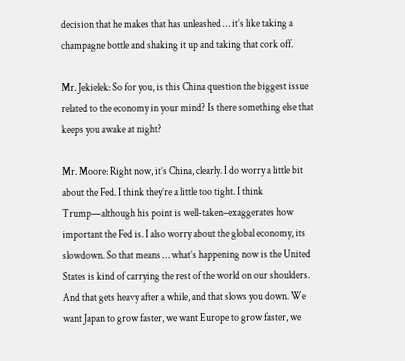decision that he makes that has unleashed … it’s like taking a champagne bottle and shaking it up and taking that cork off.

Mr. Jekielek: So for you, is this China question the biggest issue related to the economy in your mind? Is there something else that keeps you awake at night?

Mr. Moore: Right now, it’s China, clearly. I do worry a little bit about the Fed. I think they’re a little too tight. I think Trump—although his point is well-taken–exaggerates how important the Fed is. I also worry about the global economy, its slowdown. So that means … what’s happening now is the United States is kind of carrying the rest of the world on our shoulders. And that gets heavy after a while, and that slows you down. We want Japan to grow faster, we want Europe to grow faster, we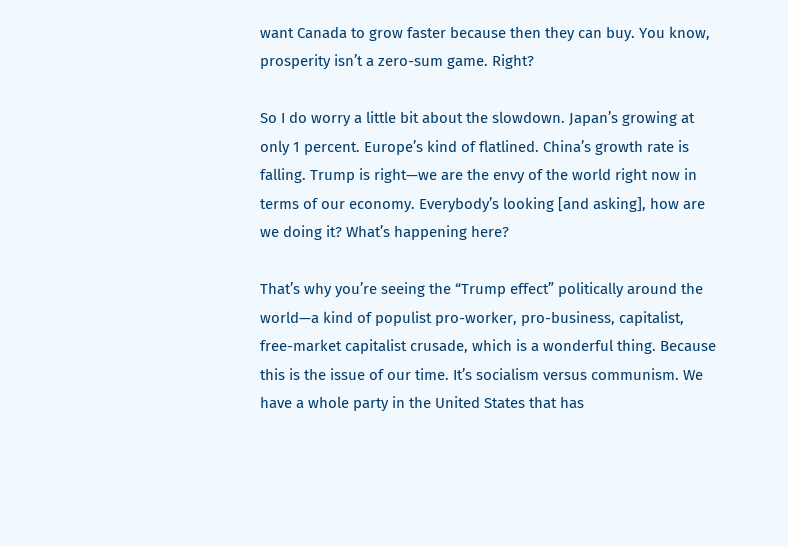want Canada to grow faster because then they can buy. You know, prosperity isn’t a zero-sum game. Right?

So I do worry a little bit about the slowdown. Japan’s growing at only 1 percent. Europe’s kind of flatlined. China’s growth rate is falling. Trump is right—we are the envy of the world right now in terms of our economy. Everybody’s looking [and asking], how are we doing it? What’s happening here?

That’s why you’re seeing the “Trump effect” politically around the world—a kind of populist pro-worker, pro-business, capitalist, free-market capitalist crusade, which is a wonderful thing. Because this is the issue of our time. It’s socialism versus communism. We have a whole party in the United States that has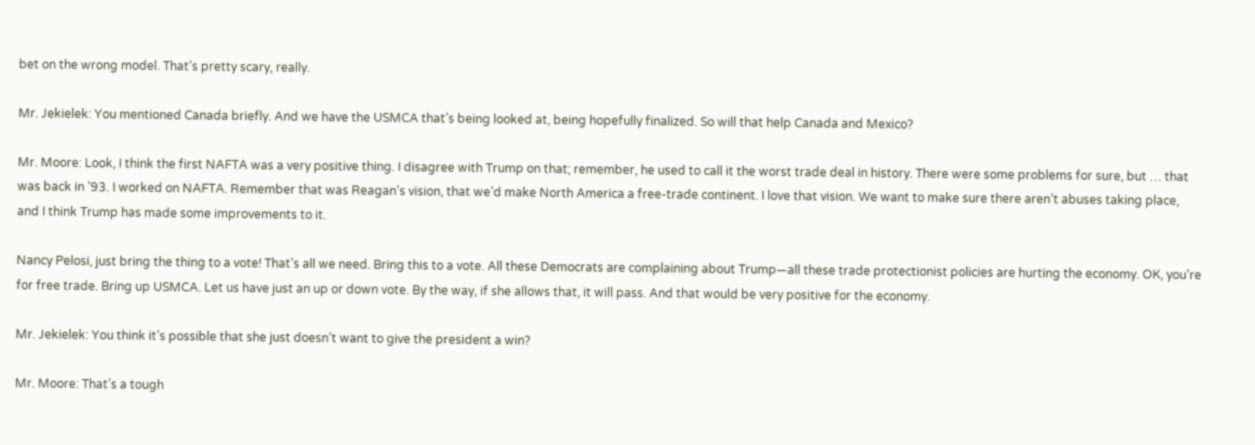bet on the wrong model. That’s pretty scary, really.

Mr. Jekielek: You mentioned Canada briefly. And we have the USMCA that’s being looked at, being hopefully finalized. So will that help Canada and Mexico?

Mr. Moore: Look, I think the first NAFTA was a very positive thing. I disagree with Trump on that; remember, he used to call it the worst trade deal in history. There were some problems for sure, but … that was back in ’93. I worked on NAFTA. Remember that was Reagan’s vision, that we’d make North America a free-trade continent. I love that vision. We want to make sure there aren’t abuses taking place, and I think Trump has made some improvements to it.

Nancy Pelosi, just bring the thing to a vote! That’s all we need. Bring this to a vote. All these Democrats are complaining about Trump—all these trade protectionist policies are hurting the economy. OK, you’re for free trade. Bring up USMCA. Let us have just an up or down vote. By the way, if she allows that, it will pass. And that would be very positive for the economy.

Mr. Jekielek: You think it’s possible that she just doesn’t want to give the president a win?

Mr. Moore: That’s a tough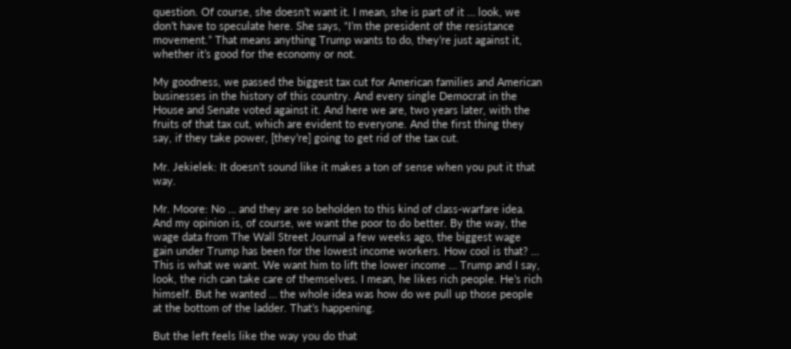question. Of course, she doesn’t want it. I mean, she is part of it … look, we don’t have to speculate here. She says, “I’m the president of the resistance movement.” That means anything Trump wants to do, they’re just against it, whether it’s good for the economy or not.

My goodness, we passed the biggest tax cut for American families and American businesses in the history of this country. And every single Democrat in the House and Senate voted against it. And here we are, two years later, with the fruits of that tax cut, which are evident to everyone. And the first thing they say, if they take power, [they’re] going to get rid of the tax cut.

Mr. Jekielek: It doesn’t sound like it makes a ton of sense when you put it that way.

Mr. Moore: No … and they are so beholden to this kind of class-warfare idea. And my opinion is, of course, we want the poor to do better. By the way, the wage data from The Wall Street Journal a few weeks ago, the biggest wage gain under Trump has been for the lowest income workers. How cool is that? … This is what we want. We want him to lift the lower income … Trump and I say, look, the rich can take care of themselves. I mean, he likes rich people. He’s rich himself. But he wanted … the whole idea was how do we pull up those people at the bottom of the ladder. That’s happening.

But the left feels like the way you do that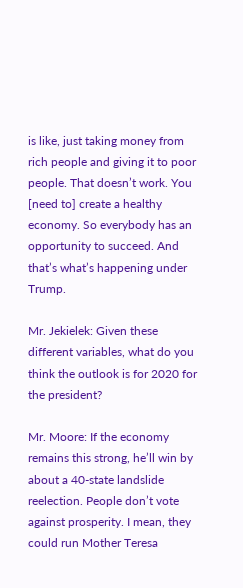is like, just taking money from rich people and giving it to poor people. That doesn’t work. You [need to] create a healthy economy. So everybody has an opportunity to succeed. And that’s what’s happening under Trump.

Mr. Jekielek: Given these different variables, what do you think the outlook is for 2020 for the president?

Mr. Moore: If the economy remains this strong, he’ll win by about a 40-state landslide reelection. People don’t vote against prosperity. I mean, they could run Mother Teresa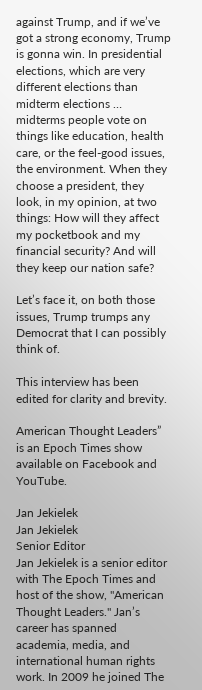against Trump, and if we’ve got a strong economy, Trump is gonna win. In presidential elections, which are very different elections than midterm elections … midterms people vote on things like education, health care, or the feel-good issues, the environment. When they choose a president, they look, in my opinion, at two things: How will they affect my pocketbook and my financial security? And will they keep our nation safe?

Let’s face it, on both those issues, Trump trumps any Democrat that I can possibly think of.

This interview has been edited for clarity and brevity.

American Thought Leaders” is an Epoch Times show available on Facebook and YouTube.

Jan Jekielek
Jan Jekielek
Senior Editor
Jan Jekielek is a senior editor with The Epoch Times and host of the show, "American Thought Leaders." Jan’s career has spanned academia, media, and international human rights work. In 2009 he joined The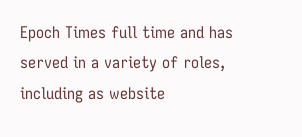Epoch Times full time and has served in a variety of roles, including as website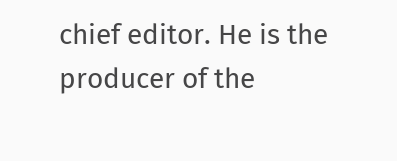chief editor. He is the producer of the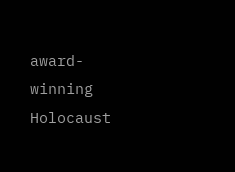award-winning Holocaust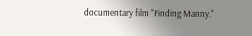documentary film "Finding Manny."